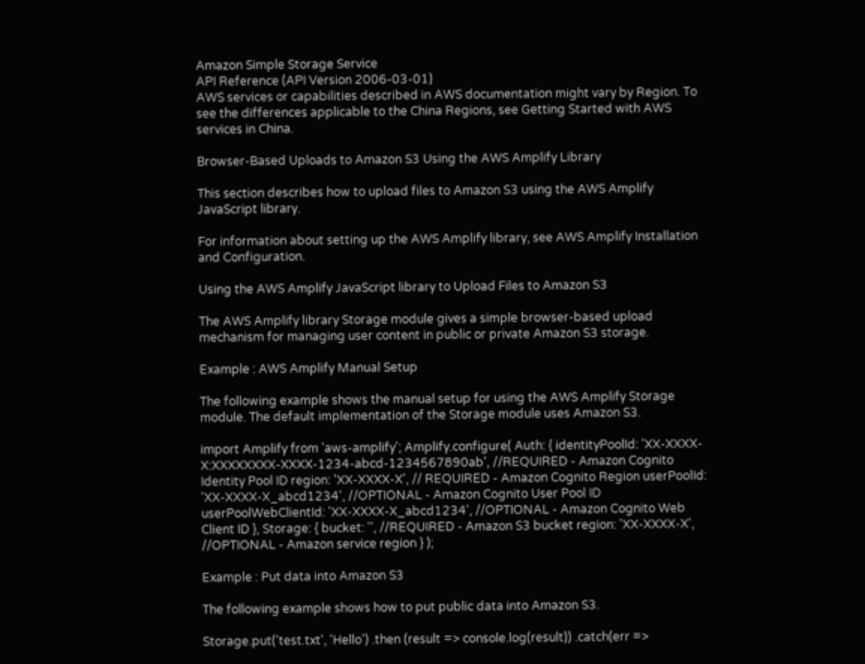Amazon Simple Storage Service
API Reference (API Version 2006-03-01)
AWS services or capabilities described in AWS documentation might vary by Region. To see the differences applicable to the China Regions, see Getting Started with AWS services in China.

Browser-Based Uploads to Amazon S3 Using the AWS Amplify Library

This section describes how to upload files to Amazon S3 using the AWS Amplify JavaScript library.

For information about setting up the AWS Amplify library, see AWS Amplify Installation and Configuration.

Using the AWS Amplify JavaScript library to Upload Files to Amazon S3

The AWS Amplify library Storage module gives a simple browser-based upload mechanism for managing user content in public or private Amazon S3 storage.

Example : AWS Amplify Manual Setup

The following example shows the manual setup for using the AWS Amplify Storage module. The default implementation of the Storage module uses Amazon S3.

import Amplify from 'aws-amplify'; Amplify.configure( Auth: { identityPoolId: 'XX-XXXX-X:XXXXXXXX-XXXX-1234-abcd-1234567890ab', //REQUIRED - Amazon Cognito Identity Pool ID region: 'XX-XXXX-X', // REQUIRED - Amazon Cognito Region userPoolId: 'XX-XXXX-X_abcd1234', //OPTIONAL - Amazon Cognito User Pool ID userPoolWebClientId: 'XX-XXXX-X_abcd1234', //OPTIONAL - Amazon Cognito Web Client ID }, Storage: { bucket: '', //REQUIRED - Amazon S3 bucket region: 'XX-XXXX-X', //OPTIONAL - Amazon service region } );

Example : Put data into Amazon S3

The following example shows how to put public data into Amazon S3.

Storage.put('test.txt', 'Hello') .then (result => console.log(result)) .catch(err =>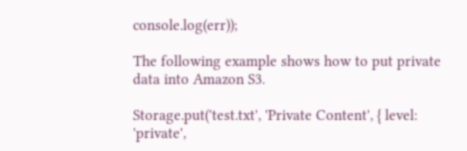console.log(err));

The following example shows how to put private data into Amazon S3.

Storage.put('test.txt', 'Private Content', { level: 'private',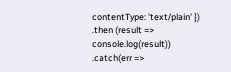contentType: 'text/plain' }) .then (result => console.log(result)) .catch(err =>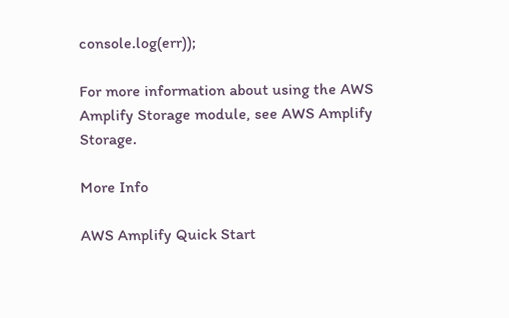console.log(err));

For more information about using the AWS Amplify Storage module, see AWS Amplify Storage.

More Info

AWS Amplify Quick Start